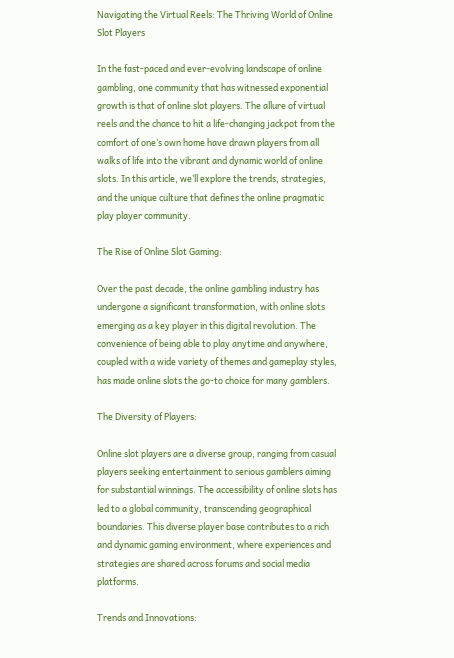Navigating the Virtual Reels: The Thriving World of Online Slot Players

In the fast-paced and ever-evolving landscape of online gambling, one community that has witnessed exponential growth is that of online slot players. The allure of virtual reels and the chance to hit a life-changing jackpot from the comfort of one’s own home have drawn players from all walks of life into the vibrant and dynamic world of online slots. In this article, we’ll explore the trends, strategies, and the unique culture that defines the online pragmatic play player community.

The Rise of Online Slot Gaming:

Over the past decade, the online gambling industry has undergone a significant transformation, with online slots emerging as a key player in this digital revolution. The convenience of being able to play anytime and anywhere, coupled with a wide variety of themes and gameplay styles, has made online slots the go-to choice for many gamblers.

The Diversity of Players:

Online slot players are a diverse group, ranging from casual players seeking entertainment to serious gamblers aiming for substantial winnings. The accessibility of online slots has led to a global community, transcending geographical boundaries. This diverse player base contributes to a rich and dynamic gaming environment, where experiences and strategies are shared across forums and social media platforms.

Trends and Innovations: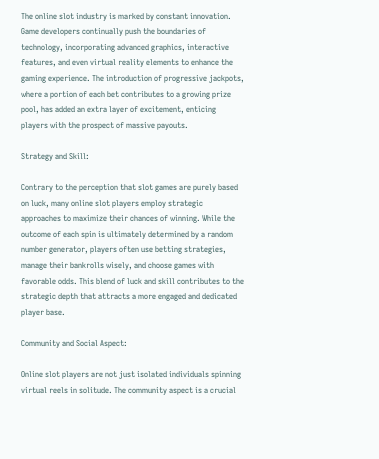The online slot industry is marked by constant innovation. Game developers continually push the boundaries of technology, incorporating advanced graphics, interactive features, and even virtual reality elements to enhance the gaming experience. The introduction of progressive jackpots, where a portion of each bet contributes to a growing prize pool, has added an extra layer of excitement, enticing players with the prospect of massive payouts.

Strategy and Skill:

Contrary to the perception that slot games are purely based on luck, many online slot players employ strategic approaches to maximize their chances of winning. While the outcome of each spin is ultimately determined by a random number generator, players often use betting strategies, manage their bankrolls wisely, and choose games with favorable odds. This blend of luck and skill contributes to the strategic depth that attracts a more engaged and dedicated player base.

Community and Social Aspect:

Online slot players are not just isolated individuals spinning virtual reels in solitude. The community aspect is a crucial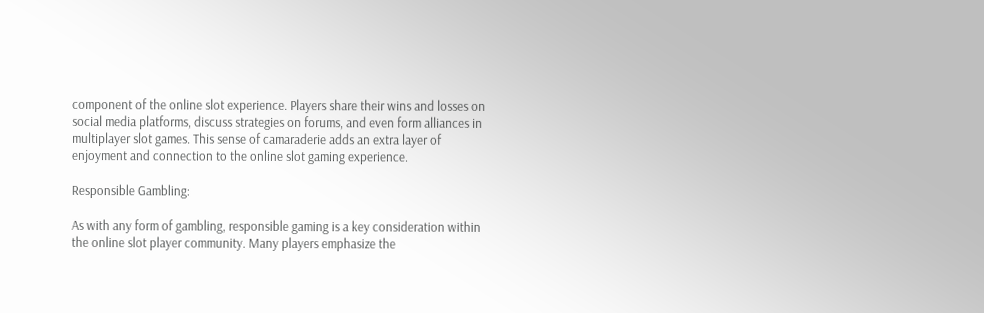component of the online slot experience. Players share their wins and losses on social media platforms, discuss strategies on forums, and even form alliances in multiplayer slot games. This sense of camaraderie adds an extra layer of enjoyment and connection to the online slot gaming experience.

Responsible Gambling:

As with any form of gambling, responsible gaming is a key consideration within the online slot player community. Many players emphasize the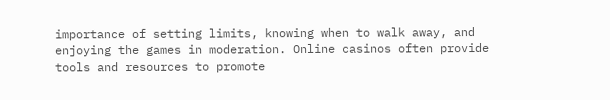importance of setting limits, knowing when to walk away, and enjoying the games in moderation. Online casinos often provide tools and resources to promote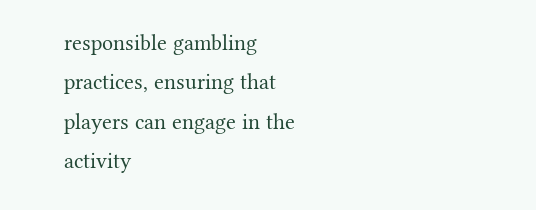responsible gambling practices, ensuring that players can engage in the activity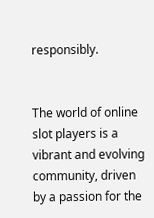responsibly.


The world of online slot players is a vibrant and evolving community, driven by a passion for the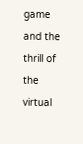game and the thrill of the virtual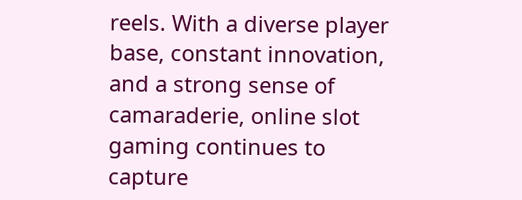reels. With a diverse player base, constant innovation, and a strong sense of camaraderie, online slot gaming continues to capture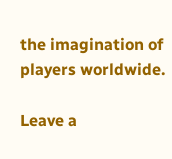the imagination of players worldwide.

Leave a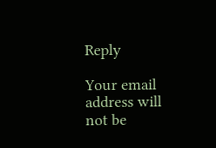Reply

Your email address will not be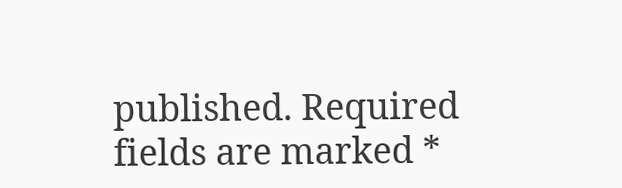published. Required fields are marked *